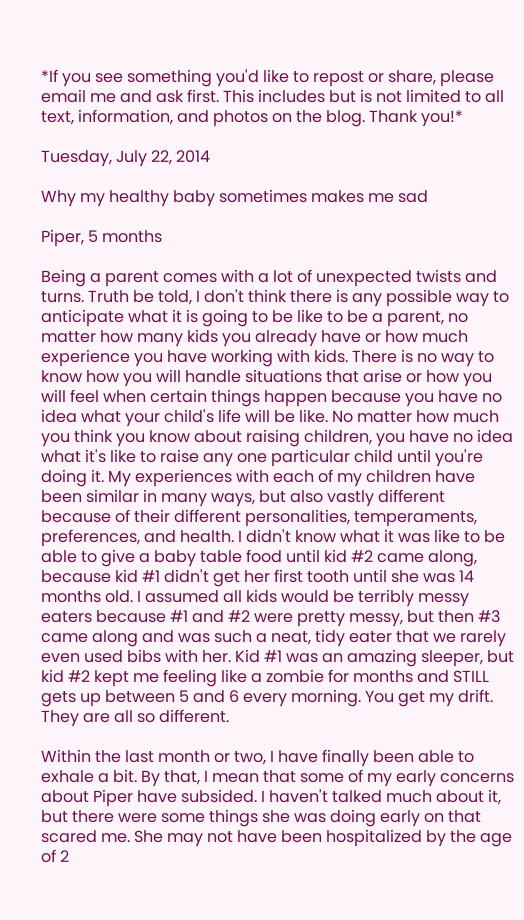*If you see something you'd like to repost or share, please email me and ask first. This includes but is not limited to all text, information, and photos on the blog. Thank you!*

Tuesday, July 22, 2014

Why my healthy baby sometimes makes me sad

Piper, 5 months

Being a parent comes with a lot of unexpected twists and turns. Truth be told, I don't think there is any possible way to anticipate what it is going to be like to be a parent, no matter how many kids you already have or how much experience you have working with kids. There is no way to know how you will handle situations that arise or how you will feel when certain things happen because you have no idea what your child's life will be like. No matter how much you think you know about raising children, you have no idea what it's like to raise any one particular child until you're doing it. My experiences with each of my children have been similar in many ways, but also vastly different because of their different personalities, temperaments, preferences, and health. I didn't know what it was like to be able to give a baby table food until kid #2 came along, because kid #1 didn't get her first tooth until she was 14 months old. I assumed all kids would be terribly messy eaters because #1 and #2 were pretty messy, but then #3 came along and was such a neat, tidy eater that we rarely even used bibs with her. Kid #1 was an amazing sleeper, but kid #2 kept me feeling like a zombie for months and STILL gets up between 5 and 6 every morning. You get my drift. They are all so different.

Within the last month or two, I have finally been able to exhale a bit. By that, I mean that some of my early concerns about Piper have subsided. I haven't talked much about it, but there were some things she was doing early on that scared me. She may not have been hospitalized by the age of 2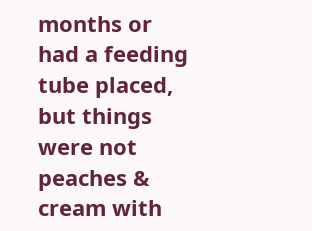months or had a feeding tube placed, but things were not peaches & cream with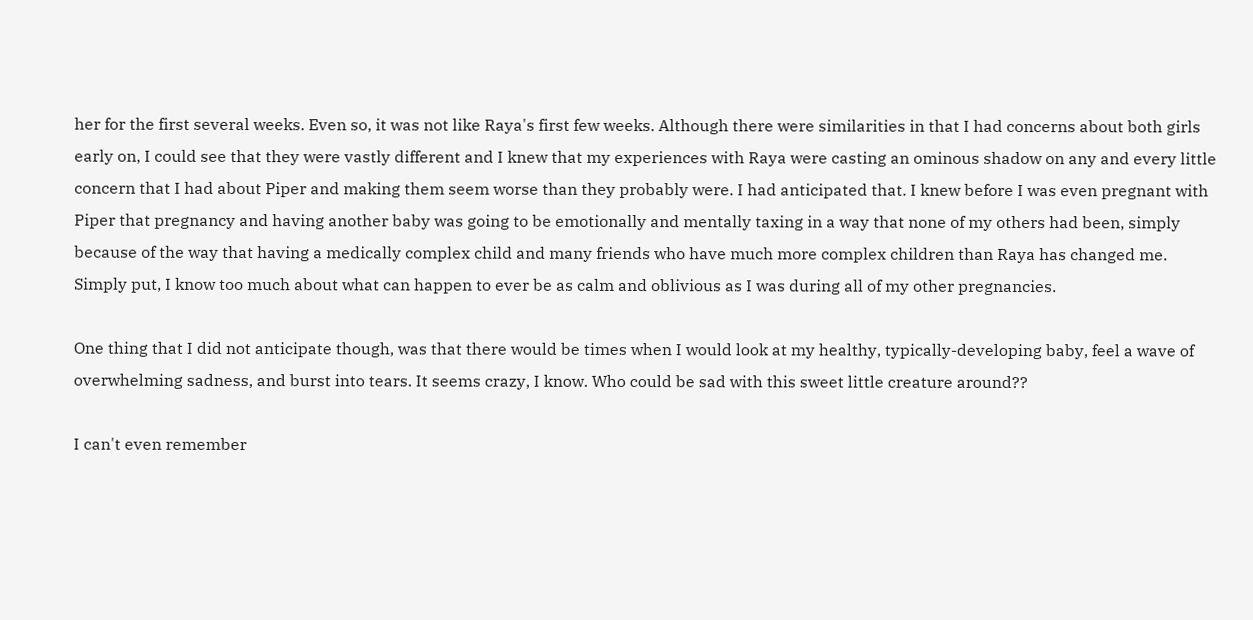her for the first several weeks. Even so, it was not like Raya's first few weeks. Although there were similarities in that I had concerns about both girls early on, I could see that they were vastly different and I knew that my experiences with Raya were casting an ominous shadow on any and every little concern that I had about Piper and making them seem worse than they probably were. I had anticipated that. I knew before I was even pregnant with Piper that pregnancy and having another baby was going to be emotionally and mentally taxing in a way that none of my others had been, simply because of the way that having a medically complex child and many friends who have much more complex children than Raya has changed me. Simply put, I know too much about what can happen to ever be as calm and oblivious as I was during all of my other pregnancies.

One thing that I did not anticipate though, was that there would be times when I would look at my healthy, typically-developing baby, feel a wave of overwhelming sadness, and burst into tears. It seems crazy, I know. Who could be sad with this sweet little creature around??

I can't even remember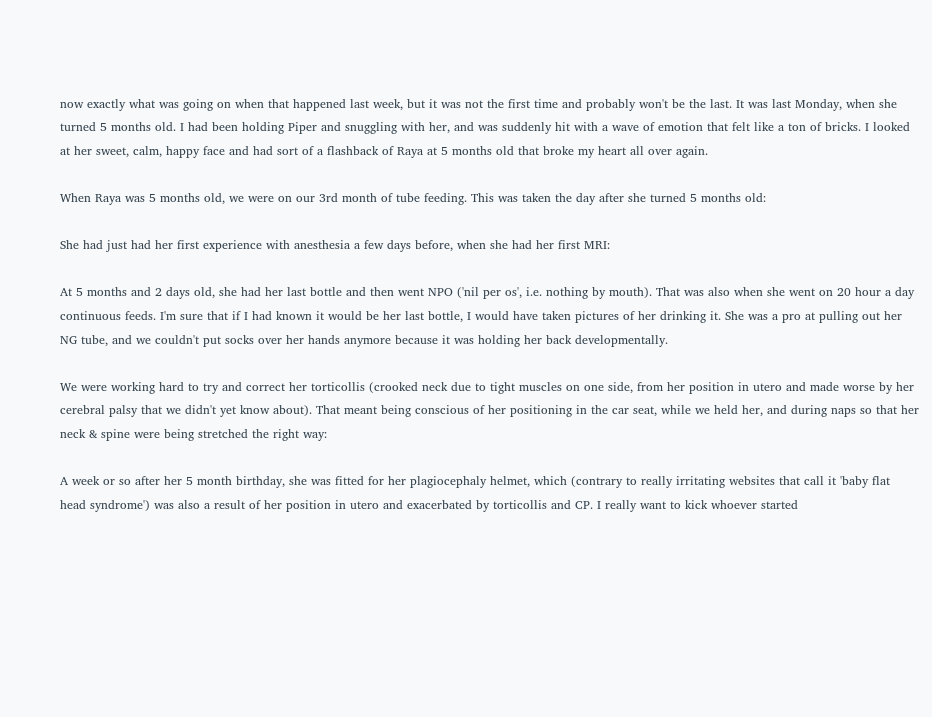now exactly what was going on when that happened last week, but it was not the first time and probably won't be the last. It was last Monday, when she turned 5 months old. I had been holding Piper and snuggling with her, and was suddenly hit with a wave of emotion that felt like a ton of bricks. I looked at her sweet, calm, happy face and had sort of a flashback of Raya at 5 months old that broke my heart all over again.

When Raya was 5 months old, we were on our 3rd month of tube feeding. This was taken the day after she turned 5 months old:

She had just had her first experience with anesthesia a few days before, when she had her first MRI:

At 5 months and 2 days old, she had her last bottle and then went NPO ('nil per os', i.e. nothing by mouth). That was also when she went on 20 hour a day continuous feeds. I'm sure that if I had known it would be her last bottle, I would have taken pictures of her drinking it. She was a pro at pulling out her NG tube, and we couldn't put socks over her hands anymore because it was holding her back developmentally.

We were working hard to try and correct her torticollis (crooked neck due to tight muscles on one side, from her position in utero and made worse by her cerebral palsy that we didn't yet know about). That meant being conscious of her positioning in the car seat, while we held her, and during naps so that her neck & spine were being stretched the right way:

A week or so after her 5 month birthday, she was fitted for her plagiocephaly helmet, which (contrary to really irritating websites that call it 'baby flat head syndrome') was also a result of her position in utero and exacerbated by torticollis and CP. I really want to kick whoever started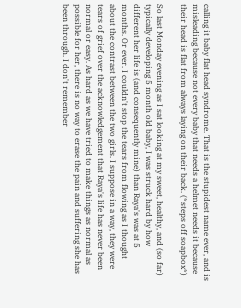calling it baby flat head syndrome. That is the stupidest name ever, and is misleading because not every baby that needs a helmet needs it because their head is flat from always laying on their back. (*steps off soapbox*)

So last Monday evening as I sat looking at my sweet, healthy, and (so far) typically developing 5 month old baby, I was struck hard by how different her life is (and consequently mine) than Raya's was at 5 months. Or ever. I couldn't stop the tears from flowing as I thought about the contrast between the two girls. I suppose in a way, they were tears of grief over the acknowledgement that Raya's life has never been normal or easy. As hard as we have tried to make things as normal as possible for her, there is no way to erase the pain and suffering she has been through. I don't remember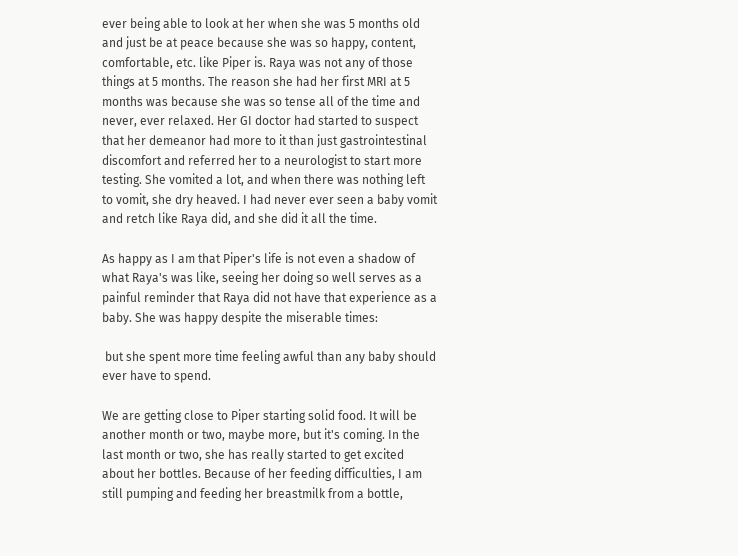ever being able to look at her when she was 5 months old and just be at peace because she was so happy, content, comfortable, etc. like Piper is. Raya was not any of those things at 5 months. The reason she had her first MRI at 5 months was because she was so tense all of the time and never, ever relaxed. Her GI doctor had started to suspect that her demeanor had more to it than just gastrointestinal discomfort and referred her to a neurologist to start more testing. She vomited a lot, and when there was nothing left to vomit, she dry heaved. I had never ever seen a baby vomit and retch like Raya did, and she did it all the time.

As happy as I am that Piper's life is not even a shadow of what Raya's was like, seeing her doing so well serves as a painful reminder that Raya did not have that experience as a baby. She was happy despite the miserable times:

 but she spent more time feeling awful than any baby should ever have to spend.

We are getting close to Piper starting solid food. It will be another month or two, maybe more, but it's coming. In the last month or two, she has really started to get excited about her bottles. Because of her feeding difficulties, I am still pumping and feeding her breastmilk from a bottle,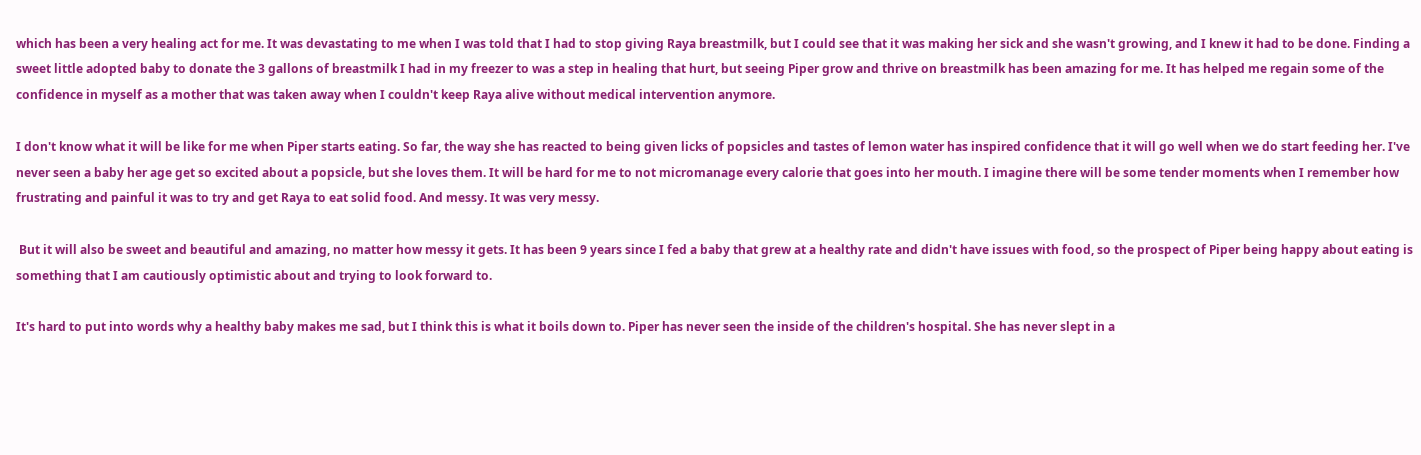which has been a very healing act for me. It was devastating to me when I was told that I had to stop giving Raya breastmilk, but I could see that it was making her sick and she wasn't growing, and I knew it had to be done. Finding a sweet little adopted baby to donate the 3 gallons of breastmilk I had in my freezer to was a step in healing that hurt, but seeing Piper grow and thrive on breastmilk has been amazing for me. It has helped me regain some of the confidence in myself as a mother that was taken away when I couldn't keep Raya alive without medical intervention anymore.

I don't know what it will be like for me when Piper starts eating. So far, the way she has reacted to being given licks of popsicles and tastes of lemon water has inspired confidence that it will go well when we do start feeding her. I've never seen a baby her age get so excited about a popsicle, but she loves them. It will be hard for me to not micromanage every calorie that goes into her mouth. I imagine there will be some tender moments when I remember how frustrating and painful it was to try and get Raya to eat solid food. And messy. It was very messy.

 But it will also be sweet and beautiful and amazing, no matter how messy it gets. It has been 9 years since I fed a baby that grew at a healthy rate and didn't have issues with food, so the prospect of Piper being happy about eating is something that I am cautiously optimistic about and trying to look forward to.

It's hard to put into words why a healthy baby makes me sad, but I think this is what it boils down to. Piper has never seen the inside of the children's hospital. She has never slept in a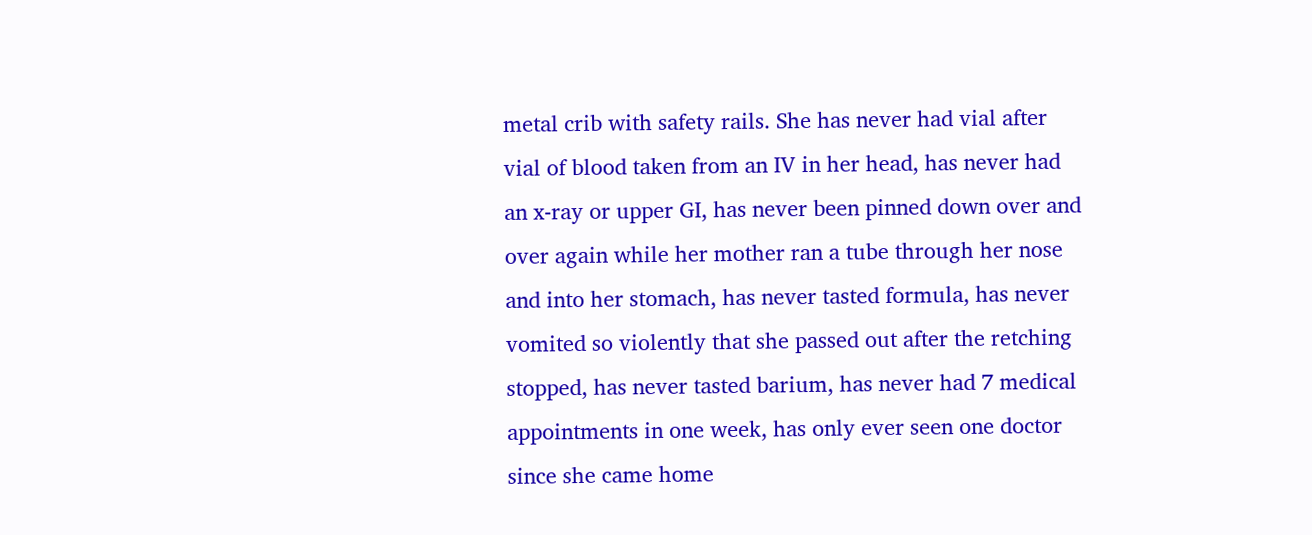metal crib with safety rails. She has never had vial after vial of blood taken from an IV in her head, has never had an x-ray or upper GI, has never been pinned down over and over again while her mother ran a tube through her nose and into her stomach, has never tasted formula, has never vomited so violently that she passed out after the retching stopped, has never tasted barium, has never had 7 medical appointments in one week, has only ever seen one doctor since she came home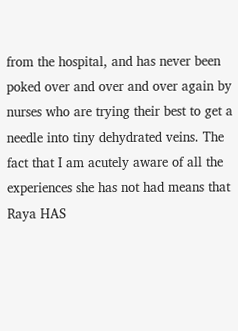from the hospital, and has never been poked over and over and over again by nurses who are trying their best to get a needle into tiny dehydrated veins. The fact that I am acutely aware of all the experiences she has not had means that Raya HAS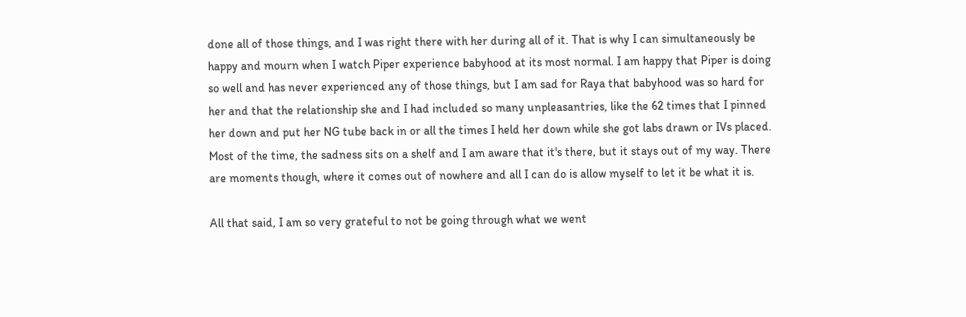done all of those things, and I was right there with her during all of it. That is why I can simultaneously be happy and mourn when I watch Piper experience babyhood at its most normal. I am happy that Piper is doing so well and has never experienced any of those things, but I am sad for Raya that babyhood was so hard for her and that the relationship she and I had included so many unpleasantries, like the 62 times that I pinned her down and put her NG tube back in or all the times I held her down while she got labs drawn or IVs placed. Most of the time, the sadness sits on a shelf and I am aware that it's there, but it stays out of my way. There are moments though, where it comes out of nowhere and all I can do is allow myself to let it be what it is.

All that said, I am so very grateful to not be going through what we went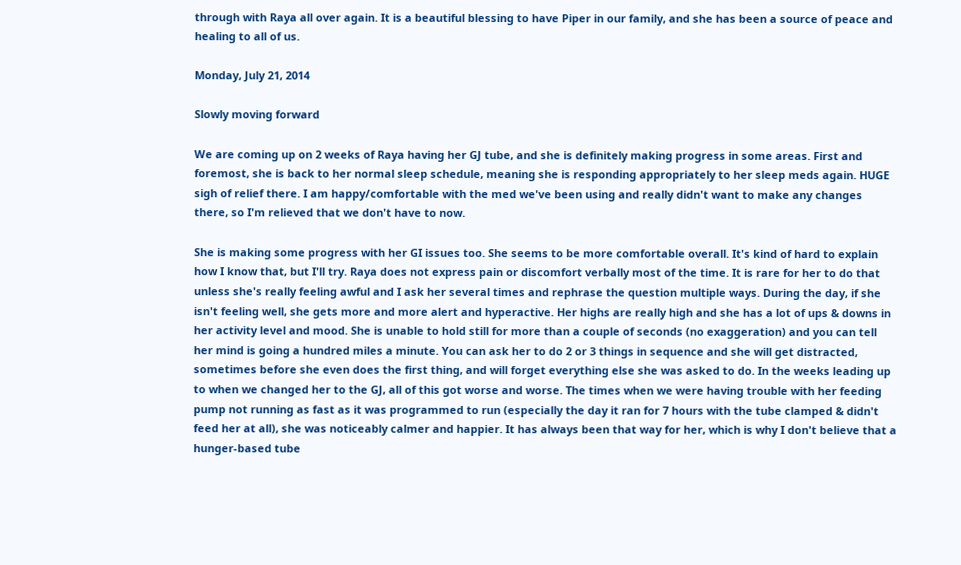through with Raya all over again. It is a beautiful blessing to have Piper in our family, and she has been a source of peace and healing to all of us.

Monday, July 21, 2014

Slowly moving forward

We are coming up on 2 weeks of Raya having her GJ tube, and she is definitely making progress in some areas. First and foremost, she is back to her normal sleep schedule, meaning she is responding appropriately to her sleep meds again. HUGE sigh of relief there. I am happy/comfortable with the med we've been using and really didn't want to make any changes there, so I'm relieved that we don't have to now.

She is making some progress with her GI issues too. She seems to be more comfortable overall. It's kind of hard to explain how I know that, but I'll try. Raya does not express pain or discomfort verbally most of the time. It is rare for her to do that unless she's really feeling awful and I ask her several times and rephrase the question multiple ways. During the day, if she isn't feeling well, she gets more and more alert and hyperactive. Her highs are really high and she has a lot of ups & downs in her activity level and mood. She is unable to hold still for more than a couple of seconds (no exaggeration) and you can tell her mind is going a hundred miles a minute. You can ask her to do 2 or 3 things in sequence and she will get distracted, sometimes before she even does the first thing, and will forget everything else she was asked to do. In the weeks leading up to when we changed her to the GJ, all of this got worse and worse. The times when we were having trouble with her feeding pump not running as fast as it was programmed to run (especially the day it ran for 7 hours with the tube clamped & didn't feed her at all), she was noticeably calmer and happier. It has always been that way for her, which is why I don't believe that a hunger-based tube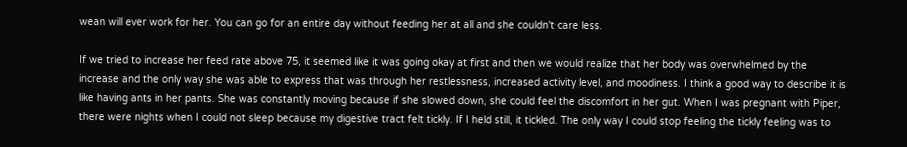wean will ever work for her. You can go for an entire day without feeding her at all and she couldn't care less.

If we tried to increase her feed rate above 75, it seemed like it was going okay at first and then we would realize that her body was overwhelmed by the increase and the only way she was able to express that was through her restlessness, increased activity level, and moodiness. I think a good way to describe it is like having ants in her pants. She was constantly moving because if she slowed down, she could feel the discomfort in her gut. When I was pregnant with Piper, there were nights when I could not sleep because my digestive tract felt tickly. If I held still, it tickled. The only way I could stop feeling the tickly feeling was to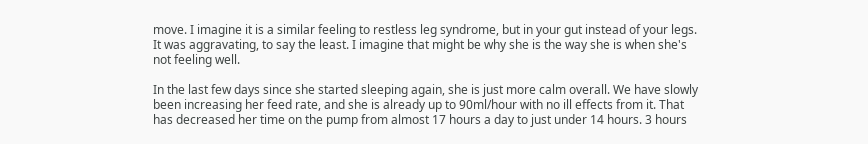move. I imagine it is a similar feeling to restless leg syndrome, but in your gut instead of your legs. It was aggravating, to say the least. I imagine that might be why she is the way she is when she's not feeling well.

In the last few days since she started sleeping again, she is just more calm overall. We have slowly been increasing her feed rate, and she is already up to 90ml/hour with no ill effects from it. That has decreased her time on the pump from almost 17 hours a day to just under 14 hours. 3 hours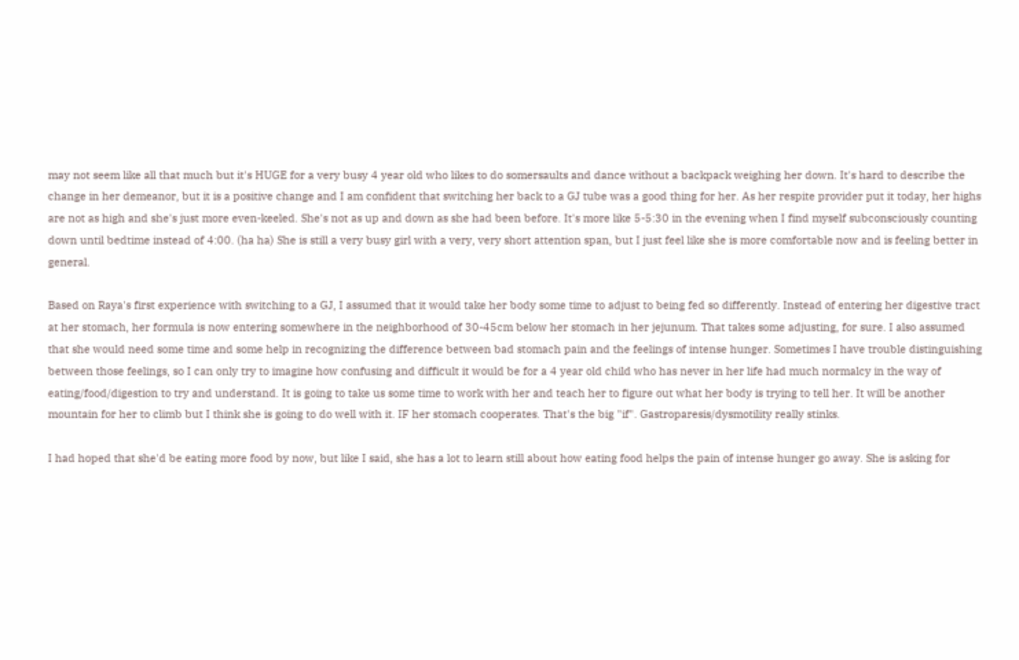may not seem like all that much but it's HUGE for a very busy 4 year old who likes to do somersaults and dance without a backpack weighing her down. It's hard to describe the change in her demeanor, but it is a positive change and I am confident that switching her back to a GJ tube was a good thing for her. As her respite provider put it today, her highs are not as high and she's just more even-keeled. She's not as up and down as she had been before. It's more like 5-5:30 in the evening when I find myself subconsciously counting down until bedtime instead of 4:00. (ha ha) She is still a very busy girl with a very, very short attention span, but I just feel like she is more comfortable now and is feeling better in general.

Based on Raya's first experience with switching to a GJ, I assumed that it would take her body some time to adjust to being fed so differently. Instead of entering her digestive tract at her stomach, her formula is now entering somewhere in the neighborhood of 30-45cm below her stomach in her jejunum. That takes some adjusting, for sure. I also assumed that she would need some time and some help in recognizing the difference between bad stomach pain and the feelings of intense hunger. Sometimes I have trouble distinguishing between those feelings, so I can only try to imagine how confusing and difficult it would be for a 4 year old child who has never in her life had much normalcy in the way of eating/food/digestion to try and understand. It is going to take us some time to work with her and teach her to figure out what her body is trying to tell her. It will be another mountain for her to climb but I think she is going to do well with it. IF her stomach cooperates. That's the big "if". Gastroparesis/dysmotility really stinks.

I had hoped that she'd be eating more food by now, but like I said, she has a lot to learn still about how eating food helps the pain of intense hunger go away. She is asking for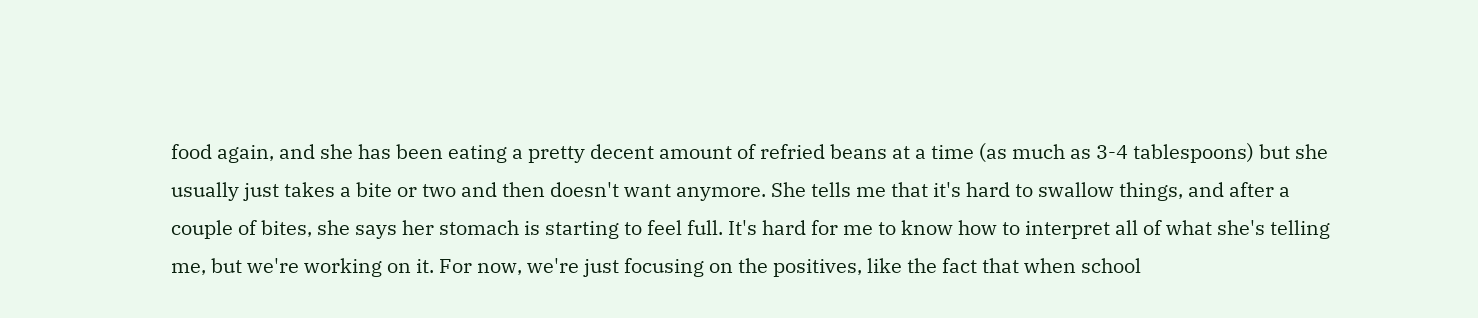food again, and she has been eating a pretty decent amount of refried beans at a time (as much as 3-4 tablespoons) but she usually just takes a bite or two and then doesn't want anymore. She tells me that it's hard to swallow things, and after a couple of bites, she says her stomach is starting to feel full. It's hard for me to know how to interpret all of what she's telling me, but we're working on it. For now, we're just focusing on the positives, like the fact that when school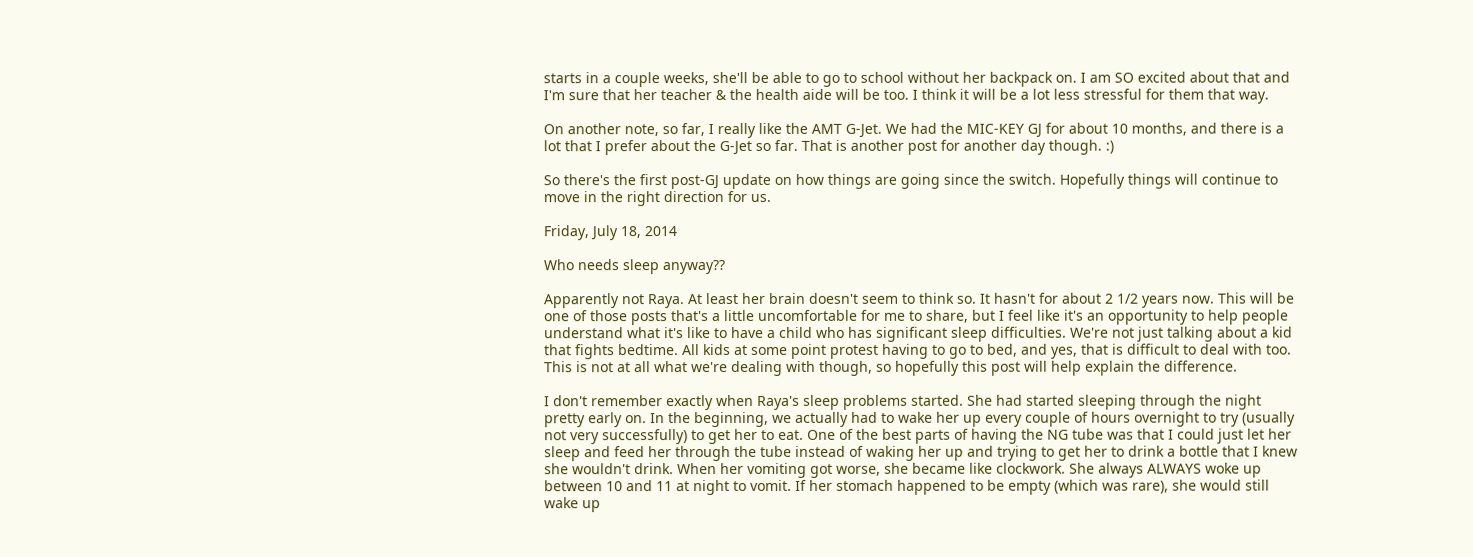starts in a couple weeks, she'll be able to go to school without her backpack on. I am SO excited about that and I'm sure that her teacher & the health aide will be too. I think it will be a lot less stressful for them that way.

On another note, so far, I really like the AMT G-Jet. We had the MIC-KEY GJ for about 10 months, and there is a lot that I prefer about the G-Jet so far. That is another post for another day though. :)

So there's the first post-GJ update on how things are going since the switch. Hopefully things will continue to move in the right direction for us.

Friday, July 18, 2014

Who needs sleep anyway??

Apparently not Raya. At least her brain doesn't seem to think so. It hasn't for about 2 1/2 years now. This will be one of those posts that's a little uncomfortable for me to share, but I feel like it's an opportunity to help people understand what it's like to have a child who has significant sleep difficulties. We're not just talking about a kid that fights bedtime. All kids at some point protest having to go to bed, and yes, that is difficult to deal with too. This is not at all what we're dealing with though, so hopefully this post will help explain the difference.

I don't remember exactly when Raya's sleep problems started. She had started sleeping through the night pretty early on. In the beginning, we actually had to wake her up every couple of hours overnight to try (usually not very successfully) to get her to eat. One of the best parts of having the NG tube was that I could just let her sleep and feed her through the tube instead of waking her up and trying to get her to drink a bottle that I knew she wouldn't drink. When her vomiting got worse, she became like clockwork. She always ALWAYS woke up between 10 and 11 at night to vomit. If her stomach happened to be empty (which was rare), she would still wake up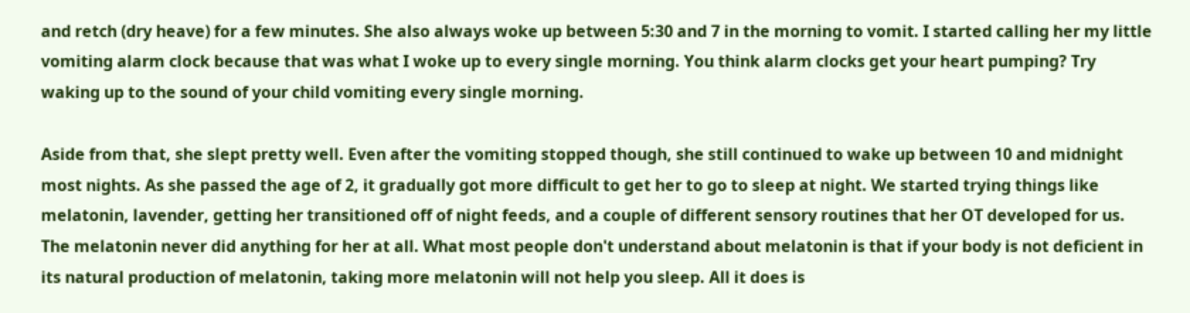and retch (dry heave) for a few minutes. She also always woke up between 5:30 and 7 in the morning to vomit. I started calling her my little vomiting alarm clock because that was what I woke up to every single morning. You think alarm clocks get your heart pumping? Try waking up to the sound of your child vomiting every single morning.

Aside from that, she slept pretty well. Even after the vomiting stopped though, she still continued to wake up between 10 and midnight most nights. As she passed the age of 2, it gradually got more difficult to get her to go to sleep at night. We started trying things like melatonin, lavender, getting her transitioned off of night feeds, and a couple of different sensory routines that her OT developed for us. The melatonin never did anything for her at all. What most people don't understand about melatonin is that if your body is not deficient in its natural production of melatonin, taking more melatonin will not help you sleep. All it does is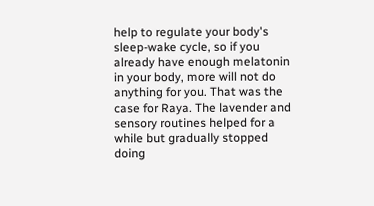help to regulate your body's sleep-wake cycle, so if you already have enough melatonin in your body, more will not do anything for you. That was the case for Raya. The lavender and sensory routines helped for a while but gradually stopped doing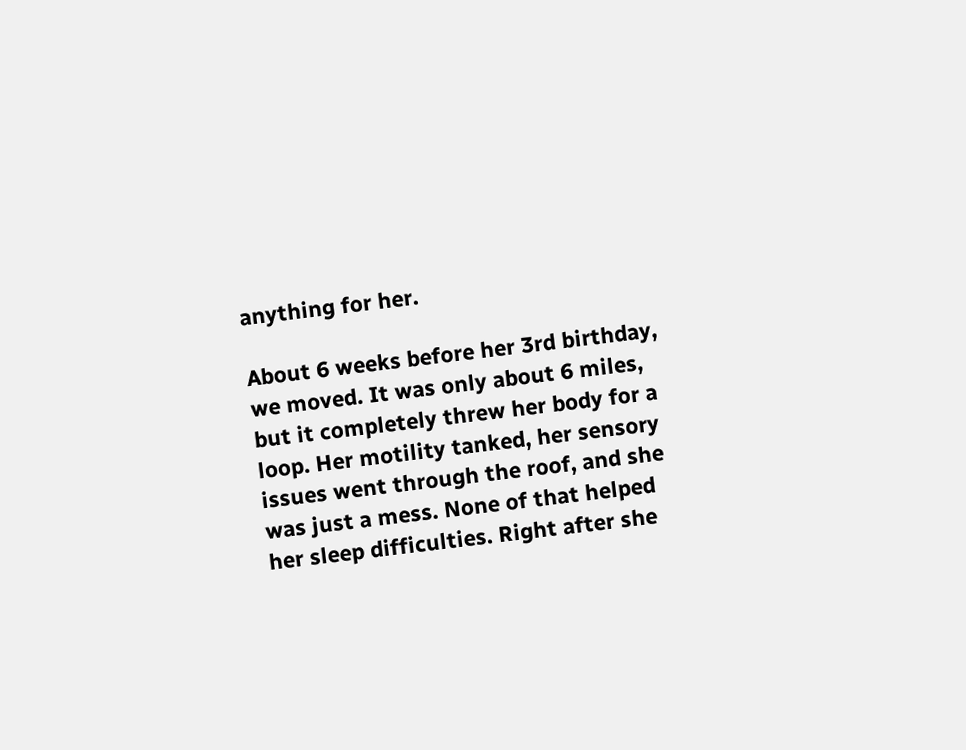anything for her.

About 6 weeks before her 3rd birthday, we moved. It was only about 6 miles, but it completely threw her body for a loop. Her motility tanked, her sensory issues went through the roof, and she was just a mess. None of that helped her sleep difficulties. Right after she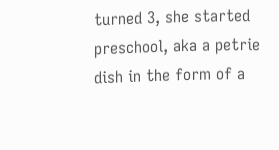turned 3, she started preschool, aka a petrie dish in the form of a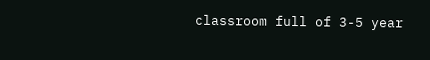classroom full of 3-5 year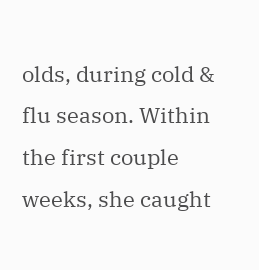olds, during cold & flu season. Within the first couple weeks, she caught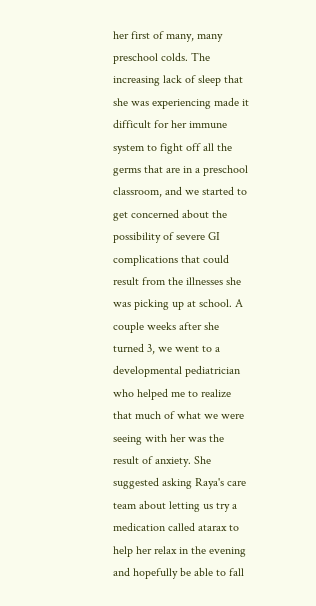her first of many, many preschool colds. The increasing lack of sleep that she was experiencing made it difficult for her immune system to fight off all the germs that are in a preschool classroom, and we started to get concerned about the possibility of severe GI complications that could result from the illnesses she was picking up at school. A couple weeks after she turned 3, we went to a developmental pediatrician who helped me to realize that much of what we were seeing with her was the result of anxiety. She suggested asking Raya's care team about letting us try a medication called atarax to help her relax in the evening and hopefully be able to fall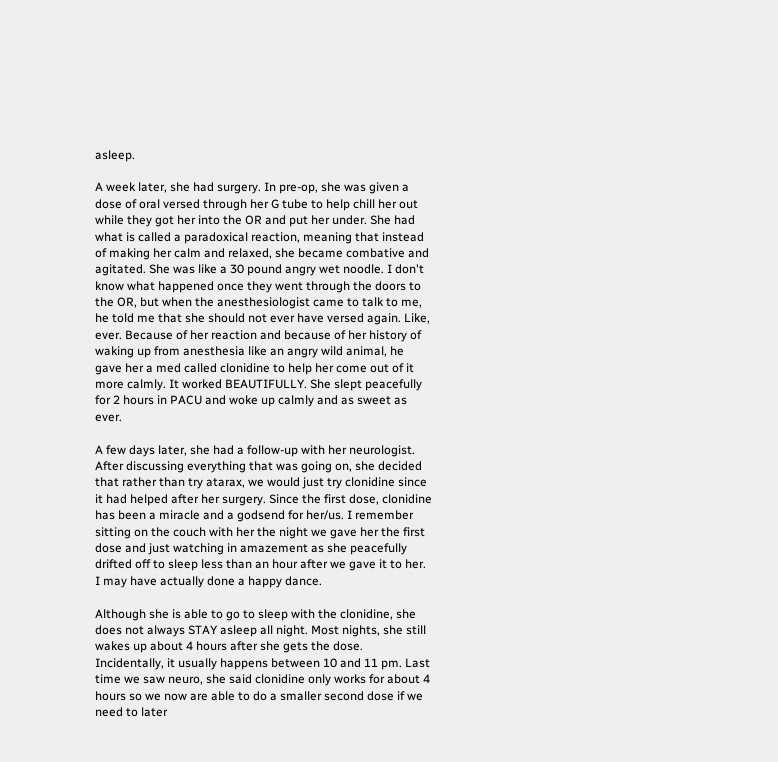asleep.

A week later, she had surgery. In pre-op, she was given a dose of oral versed through her G tube to help chill her out while they got her into the OR and put her under. She had what is called a paradoxical reaction, meaning that instead of making her calm and relaxed, she became combative and agitated. She was like a 30 pound angry wet noodle. I don't know what happened once they went through the doors to the OR, but when the anesthesiologist came to talk to me, he told me that she should not ever have versed again. Like, ever. Because of her reaction and because of her history of waking up from anesthesia like an angry wild animal, he gave her a med called clonidine to help her come out of it more calmly. It worked BEAUTIFULLY. She slept peacefully for 2 hours in PACU and woke up calmly and as sweet as ever.

A few days later, she had a follow-up with her neurologist. After discussing everything that was going on, she decided that rather than try atarax, we would just try clonidine since it had helped after her surgery. Since the first dose, clonidine has been a miracle and a godsend for her/us. I remember sitting on the couch with her the night we gave her the first dose and just watching in amazement as she peacefully drifted off to sleep less than an hour after we gave it to her. I may have actually done a happy dance.

Although she is able to go to sleep with the clonidine, she does not always STAY asleep all night. Most nights, she still wakes up about 4 hours after she gets the dose. Incidentally, it usually happens between 10 and 11 pm. Last time we saw neuro, she said clonidine only works for about 4 hours so we now are able to do a smaller second dose if we need to later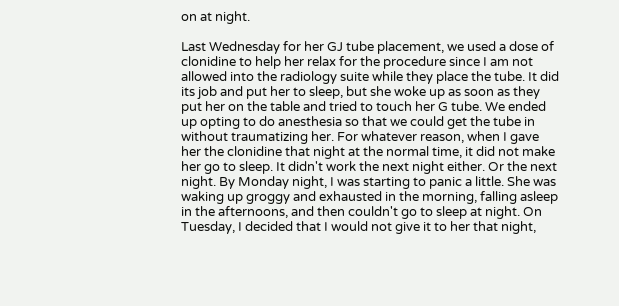on at night.

Last Wednesday for her GJ tube placement, we used a dose of clonidine to help her relax for the procedure since I am not allowed into the radiology suite while they place the tube. It did its job and put her to sleep, but she woke up as soon as they put her on the table and tried to touch her G tube. We ended up opting to do anesthesia so that we could get the tube in without traumatizing her. For whatever reason, when I gave her the clonidine that night at the normal time, it did not make her go to sleep. It didn't work the next night either. Or the next night. By Monday night, I was starting to panic a little. She was waking up groggy and exhausted in the morning, falling asleep in the afternoons, and then couldn't go to sleep at night. On Tuesday, I decided that I would not give it to her that night,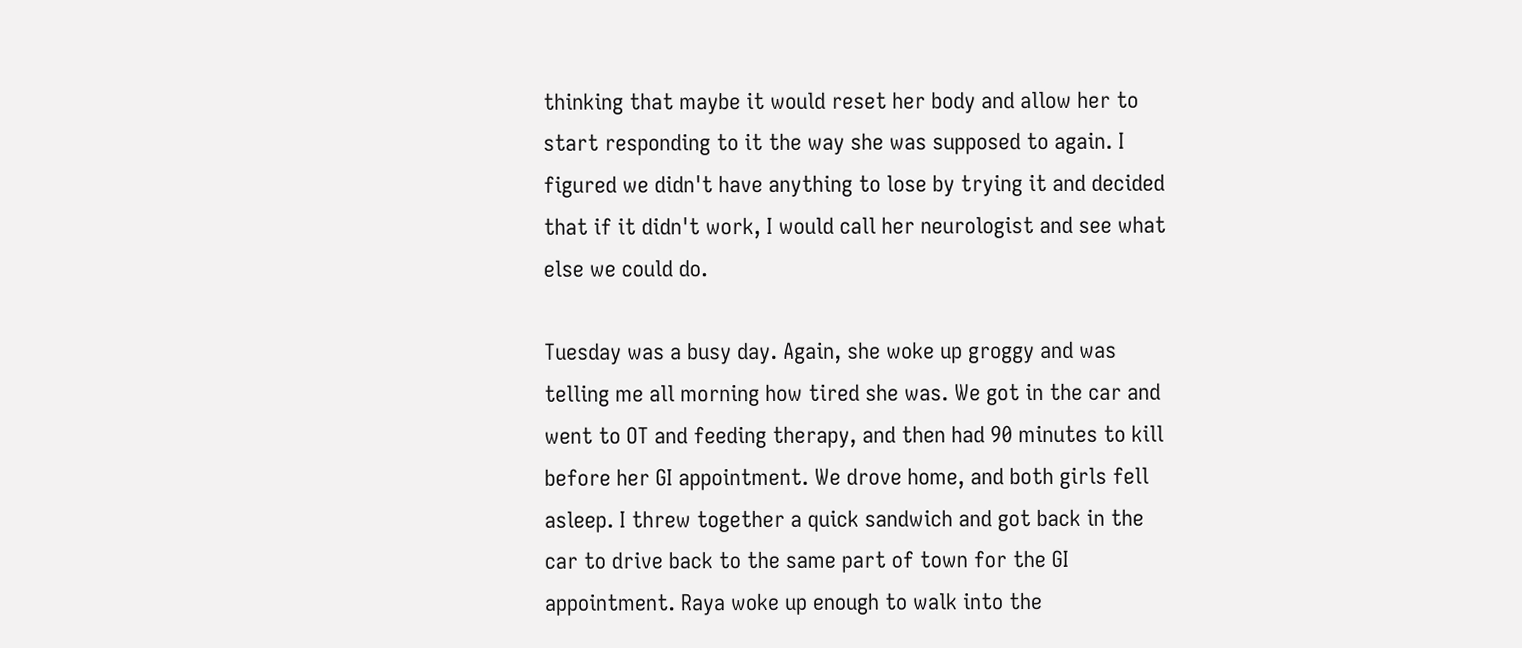thinking that maybe it would reset her body and allow her to start responding to it the way she was supposed to again. I figured we didn't have anything to lose by trying it and decided that if it didn't work, I would call her neurologist and see what else we could do.

Tuesday was a busy day. Again, she woke up groggy and was telling me all morning how tired she was. We got in the car and went to OT and feeding therapy, and then had 90 minutes to kill before her GI appointment. We drove home, and both girls fell asleep. I threw together a quick sandwich and got back in the car to drive back to the same part of town for the GI appointment. Raya woke up enough to walk into the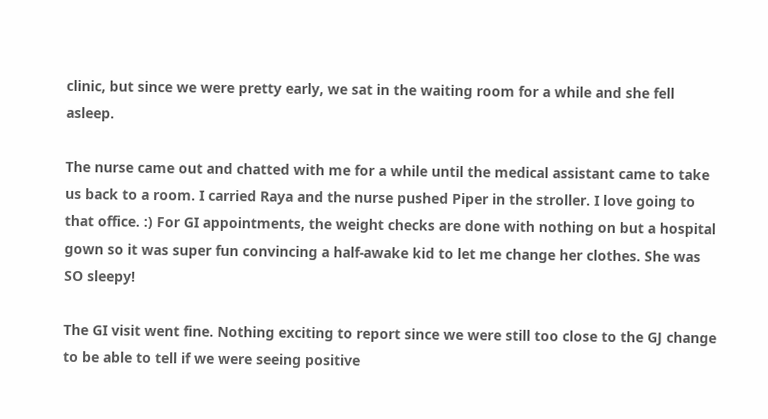clinic, but since we were pretty early, we sat in the waiting room for a while and she fell asleep.

The nurse came out and chatted with me for a while until the medical assistant came to take us back to a room. I carried Raya and the nurse pushed Piper in the stroller. I love going to that office. :) For GI appointments, the weight checks are done with nothing on but a hospital gown so it was super fun convincing a half-awake kid to let me change her clothes. She was SO sleepy!

The GI visit went fine. Nothing exciting to report since we were still too close to the GJ change to be able to tell if we were seeing positive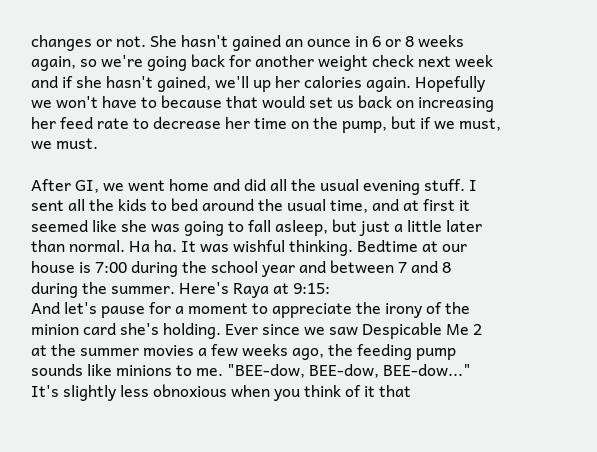changes or not. She hasn't gained an ounce in 6 or 8 weeks again, so we're going back for another weight check next week and if she hasn't gained, we'll up her calories again. Hopefully we won't have to because that would set us back on increasing her feed rate to decrease her time on the pump, but if we must, we must.

After GI, we went home and did all the usual evening stuff. I sent all the kids to bed around the usual time, and at first it seemed like she was going to fall asleep, but just a little later than normal. Ha ha. It was wishful thinking. Bedtime at our house is 7:00 during the school year and between 7 and 8 during the summer. Here's Raya at 9:15:
And let's pause for a moment to appreciate the irony of the minion card she's holding. Ever since we saw Despicable Me 2 at the summer movies a few weeks ago, the feeding pump sounds like minions to me. "BEE-dow, BEE-dow, BEE-dow..." It's slightly less obnoxious when you think of it that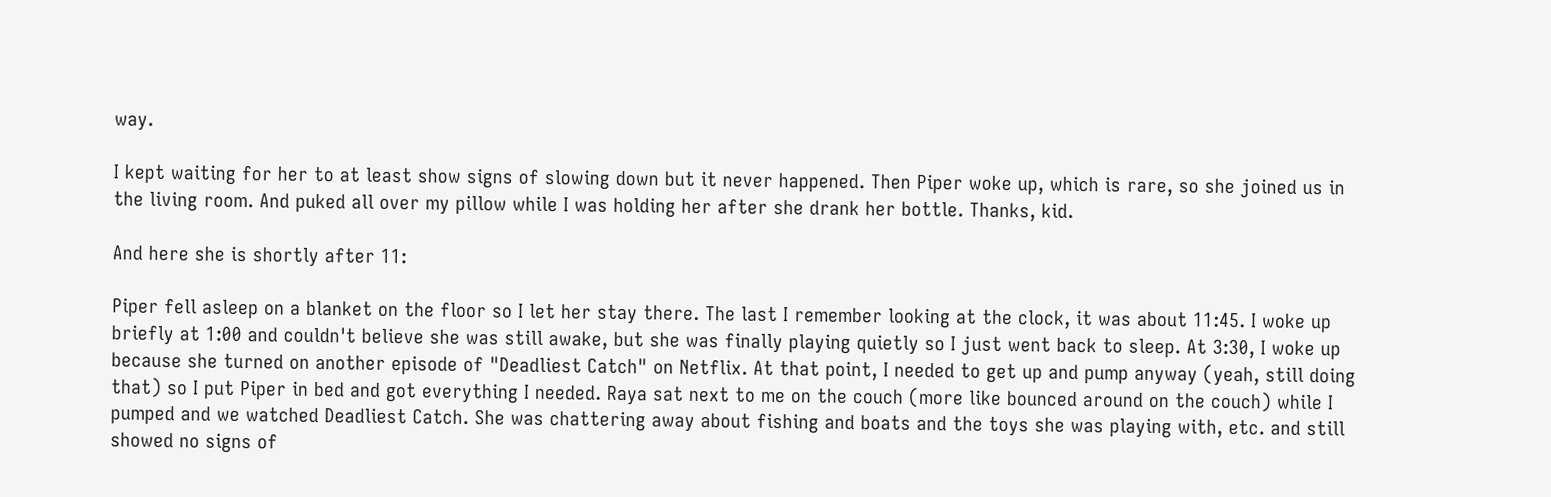way.

I kept waiting for her to at least show signs of slowing down but it never happened. Then Piper woke up, which is rare, so she joined us in the living room. And puked all over my pillow while I was holding her after she drank her bottle. Thanks, kid.

And here she is shortly after 11:

Piper fell asleep on a blanket on the floor so I let her stay there. The last I remember looking at the clock, it was about 11:45. I woke up briefly at 1:00 and couldn't believe she was still awake, but she was finally playing quietly so I just went back to sleep. At 3:30, I woke up because she turned on another episode of "Deadliest Catch" on Netflix. At that point, I needed to get up and pump anyway (yeah, still doing that) so I put Piper in bed and got everything I needed. Raya sat next to me on the couch (more like bounced around on the couch) while I pumped and we watched Deadliest Catch. She was chattering away about fishing and boats and the toys she was playing with, etc. and still showed no signs of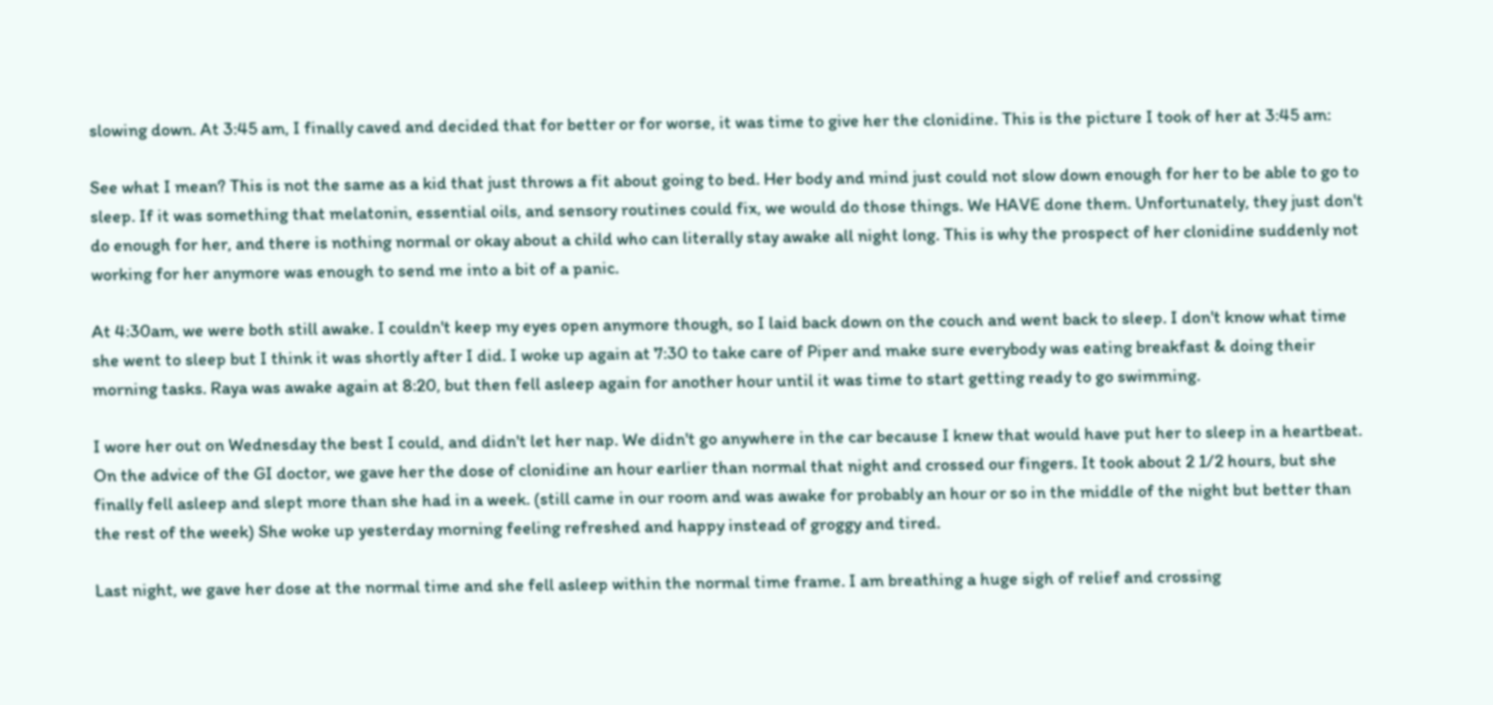slowing down. At 3:45 am, I finally caved and decided that for better or for worse, it was time to give her the clonidine. This is the picture I took of her at 3:45 am:

See what I mean? This is not the same as a kid that just throws a fit about going to bed. Her body and mind just could not slow down enough for her to be able to go to sleep. If it was something that melatonin, essential oils, and sensory routines could fix, we would do those things. We HAVE done them. Unfortunately, they just don't do enough for her, and there is nothing normal or okay about a child who can literally stay awake all night long. This is why the prospect of her clonidine suddenly not working for her anymore was enough to send me into a bit of a panic.

At 4:30am, we were both still awake. I couldn't keep my eyes open anymore though, so I laid back down on the couch and went back to sleep. I don't know what time she went to sleep but I think it was shortly after I did. I woke up again at 7:30 to take care of Piper and make sure everybody was eating breakfast & doing their morning tasks. Raya was awake again at 8:20, but then fell asleep again for another hour until it was time to start getting ready to go swimming.

I wore her out on Wednesday the best I could, and didn't let her nap. We didn't go anywhere in the car because I knew that would have put her to sleep in a heartbeat. On the advice of the GI doctor, we gave her the dose of clonidine an hour earlier than normal that night and crossed our fingers. It took about 2 1/2 hours, but she finally fell asleep and slept more than she had in a week. (still came in our room and was awake for probably an hour or so in the middle of the night but better than the rest of the week) She woke up yesterday morning feeling refreshed and happy instead of groggy and tired.

Last night, we gave her dose at the normal time and she fell asleep within the normal time frame. I am breathing a huge sigh of relief and crossing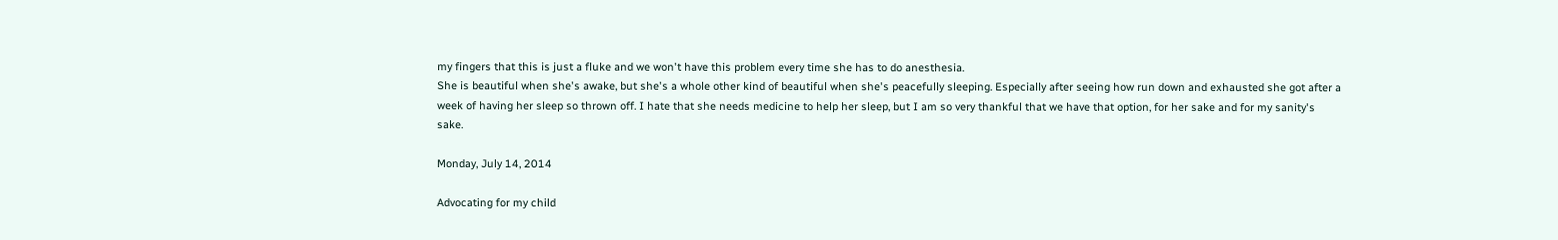my fingers that this is just a fluke and we won't have this problem every time she has to do anesthesia.
She is beautiful when she's awake, but she's a whole other kind of beautiful when she's peacefully sleeping. Especially after seeing how run down and exhausted she got after a week of having her sleep so thrown off. I hate that she needs medicine to help her sleep, but I am so very thankful that we have that option, for her sake and for my sanity's sake.

Monday, July 14, 2014

Advocating for my child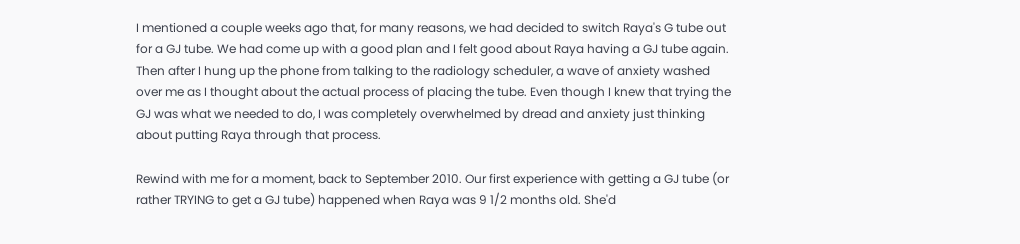I mentioned a couple weeks ago that, for many reasons, we had decided to switch Raya's G tube out for a GJ tube. We had come up with a good plan and I felt good about Raya having a GJ tube again. Then after I hung up the phone from talking to the radiology scheduler, a wave of anxiety washed over me as I thought about the actual process of placing the tube. Even though I knew that trying the GJ was what we needed to do, I was completely overwhelmed by dread and anxiety just thinking about putting Raya through that process.

Rewind with me for a moment, back to September 2010. Our first experience with getting a GJ tube (or rather TRYING to get a GJ tube) happened when Raya was 9 1/2 months old. She'd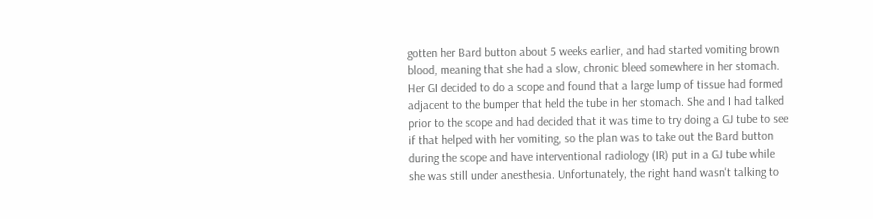gotten her Bard button about 5 weeks earlier, and had started vomiting brown blood, meaning that she had a slow, chronic bleed somewhere in her stomach. Her GI decided to do a scope and found that a large lump of tissue had formed adjacent to the bumper that held the tube in her stomach. She and I had talked prior to the scope and had decided that it was time to try doing a GJ tube to see if that helped with her vomiting, so the plan was to take out the Bard button during the scope and have interventional radiology (IR) put in a GJ tube while she was still under anesthesia. Unfortunately, the right hand wasn't talking to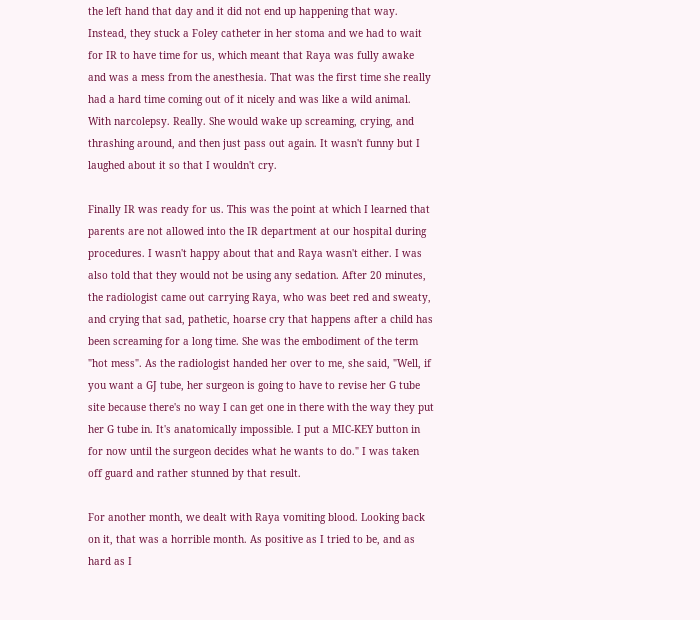the left hand that day and it did not end up happening that way. Instead, they stuck a Foley catheter in her stoma and we had to wait for IR to have time for us, which meant that Raya was fully awake and was a mess from the anesthesia. That was the first time she really had a hard time coming out of it nicely and was like a wild animal. With narcolepsy. Really. She would wake up screaming, crying, and thrashing around, and then just pass out again. It wasn't funny but I laughed about it so that I wouldn't cry.

Finally IR was ready for us. This was the point at which I learned that parents are not allowed into the IR department at our hospital during procedures. I wasn't happy about that and Raya wasn't either. I was also told that they would not be using any sedation. After 20 minutes, the radiologist came out carrying Raya, who was beet red and sweaty, and crying that sad, pathetic, hoarse cry that happens after a child has been screaming for a long time. She was the embodiment of the term "hot mess". As the radiologist handed her over to me, she said, "Well, if you want a GJ tube, her surgeon is going to have to revise her G tube site because there's no way I can get one in there with the way they put her G tube in. It's anatomically impossible. I put a MIC-KEY button in for now until the surgeon decides what he wants to do." I was taken off guard and rather stunned by that result.

For another month, we dealt with Raya vomiting blood. Looking back on it, that was a horrible month. As positive as I tried to be, and as hard as I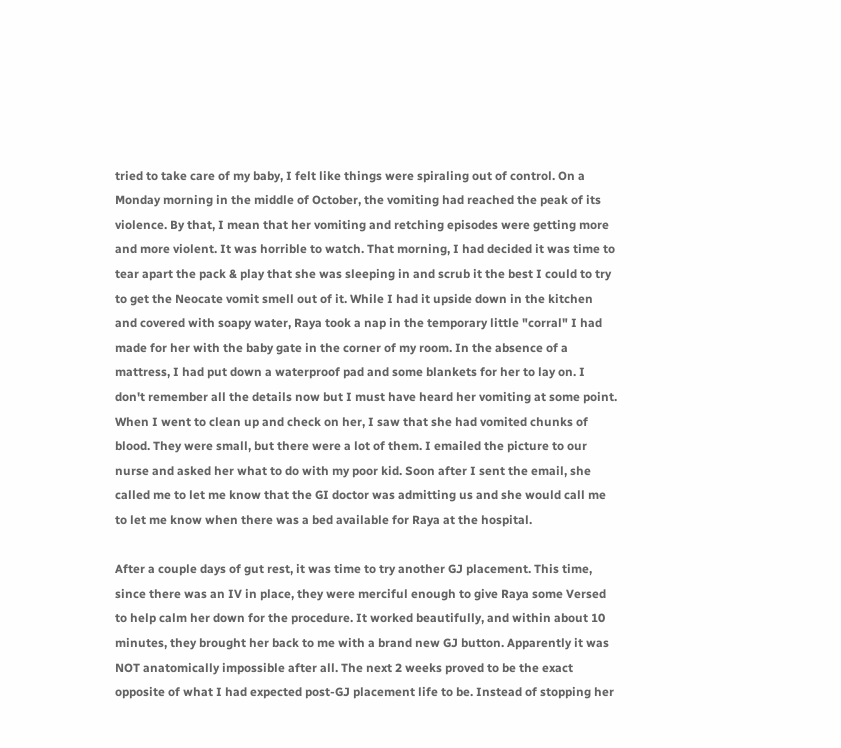tried to take care of my baby, I felt like things were spiraling out of control. On a Monday morning in the middle of October, the vomiting had reached the peak of its violence. By that, I mean that her vomiting and retching episodes were getting more and more violent. It was horrible to watch. That morning, I had decided it was time to tear apart the pack & play that she was sleeping in and scrub it the best I could to try to get the Neocate vomit smell out of it. While I had it upside down in the kitchen and covered with soapy water, Raya took a nap in the temporary little "corral" I had made for her with the baby gate in the corner of my room. In the absence of a mattress, I had put down a waterproof pad and some blankets for her to lay on. I don't remember all the details now but I must have heard her vomiting at some point. When I went to clean up and check on her, I saw that she had vomited chunks of blood. They were small, but there were a lot of them. I emailed the picture to our nurse and asked her what to do with my poor kid. Soon after I sent the email, she called me to let me know that the GI doctor was admitting us and she would call me to let me know when there was a bed available for Raya at the hospital.

After a couple days of gut rest, it was time to try another GJ placement. This time, since there was an IV in place, they were merciful enough to give Raya some Versed to help calm her down for the procedure. It worked beautifully, and within about 10 minutes, they brought her back to me with a brand new GJ button. Apparently it was NOT anatomically impossible after all. The next 2 weeks proved to be the exact opposite of what I had expected post-GJ placement life to be. Instead of stopping her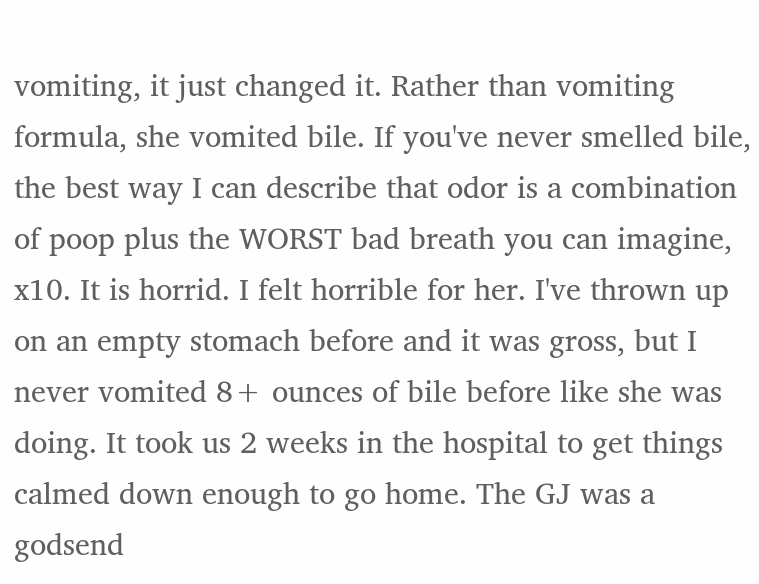vomiting, it just changed it. Rather than vomiting formula, she vomited bile. If you've never smelled bile, the best way I can describe that odor is a combination of poop plus the WORST bad breath you can imagine, x10. It is horrid. I felt horrible for her. I've thrown up on an empty stomach before and it was gross, but I never vomited 8+ ounces of bile before like she was doing. It took us 2 weeks in the hospital to get things calmed down enough to go home. The GJ was a godsend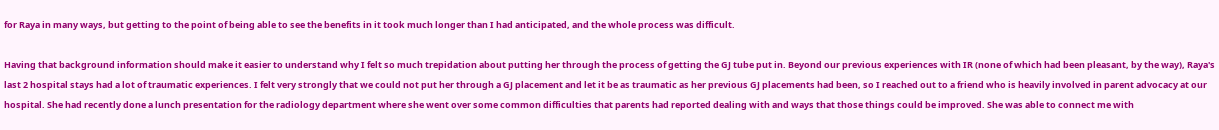for Raya in many ways, but getting to the point of being able to see the benefits in it took much longer than I had anticipated, and the whole process was difficult.

Having that background information should make it easier to understand why I felt so much trepidation about putting her through the process of getting the GJ tube put in. Beyond our previous experiences with IR (none of which had been pleasant, by the way), Raya's last 2 hospital stays had a lot of traumatic experiences. I felt very strongly that we could not put her through a GJ placement and let it be as traumatic as her previous GJ placements had been, so I reached out to a friend who is heavily involved in parent advocacy at our hospital. She had recently done a lunch presentation for the radiology department where she went over some common difficulties that parents had reported dealing with and ways that those things could be improved. She was able to connect me with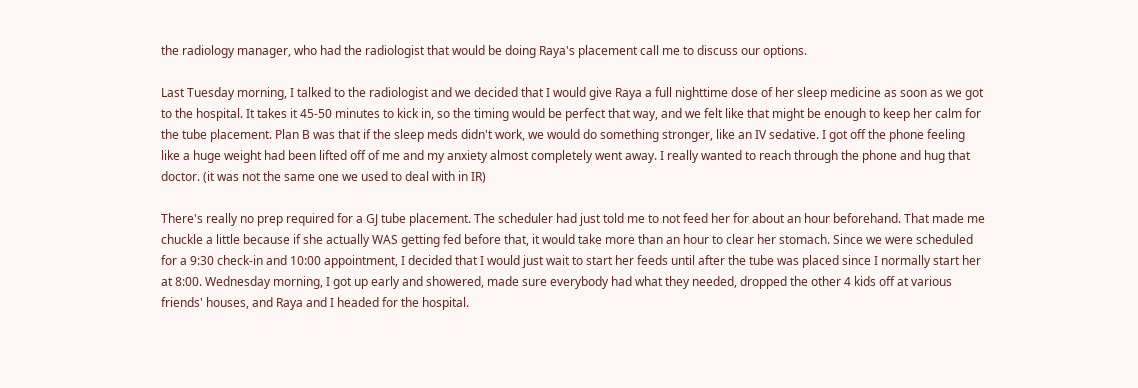the radiology manager, who had the radiologist that would be doing Raya's placement call me to discuss our options.

Last Tuesday morning, I talked to the radiologist and we decided that I would give Raya a full nighttime dose of her sleep medicine as soon as we got to the hospital. It takes it 45-50 minutes to kick in, so the timing would be perfect that way, and we felt like that might be enough to keep her calm for the tube placement. Plan B was that if the sleep meds didn't work, we would do something stronger, like an IV sedative. I got off the phone feeling like a huge weight had been lifted off of me and my anxiety almost completely went away. I really wanted to reach through the phone and hug that doctor. (it was not the same one we used to deal with in IR)

There's really no prep required for a GJ tube placement. The scheduler had just told me to not feed her for about an hour beforehand. That made me chuckle a little because if she actually WAS getting fed before that, it would take more than an hour to clear her stomach. Since we were scheduled for a 9:30 check-in and 10:00 appointment, I decided that I would just wait to start her feeds until after the tube was placed since I normally start her at 8:00. Wednesday morning, I got up early and showered, made sure everybody had what they needed, dropped the other 4 kids off at various friends' houses, and Raya and I headed for the hospital.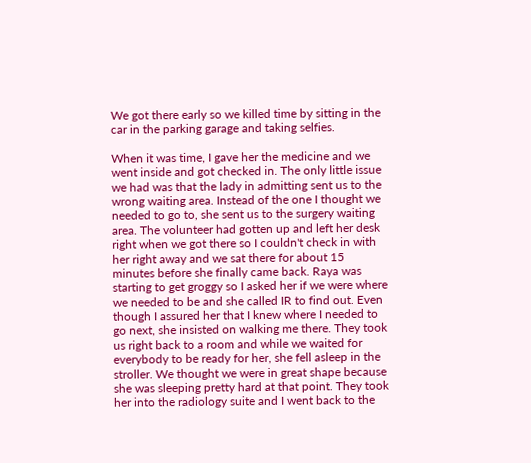We got there early so we killed time by sitting in the car in the parking garage and taking selfies.

When it was time, I gave her the medicine and we went inside and got checked in. The only little issue we had was that the lady in admitting sent us to the wrong waiting area. Instead of the one I thought we needed to go to, she sent us to the surgery waiting area. The volunteer had gotten up and left her desk right when we got there so I couldn't check in with her right away and we sat there for about 15 minutes before she finally came back. Raya was starting to get groggy so I asked her if we were where we needed to be and she called IR to find out. Even though I assured her that I knew where I needed to go next, she insisted on walking me there. They took us right back to a room and while we waited for everybody to be ready for her, she fell asleep in the stroller. We thought we were in great shape because she was sleeping pretty hard at that point. They took her into the radiology suite and I went back to the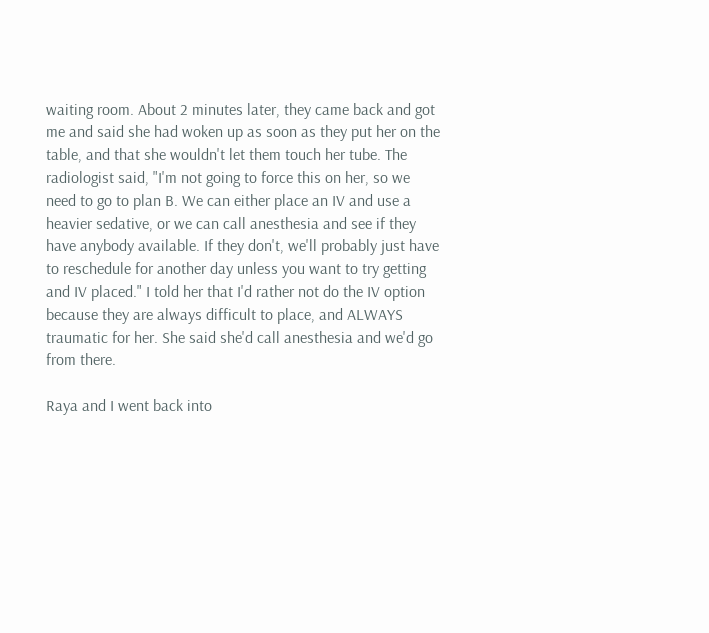waiting room. About 2 minutes later, they came back and got me and said she had woken up as soon as they put her on the table, and that she wouldn't let them touch her tube. The radiologist said, "I'm not going to force this on her, so we need to go to plan B. We can either place an IV and use a heavier sedative, or we can call anesthesia and see if they have anybody available. If they don't, we'll probably just have to reschedule for another day unless you want to try getting and IV placed." I told her that I'd rather not do the IV option because they are always difficult to place, and ALWAYS traumatic for her. She said she'd call anesthesia and we'd go from there.

Raya and I went back into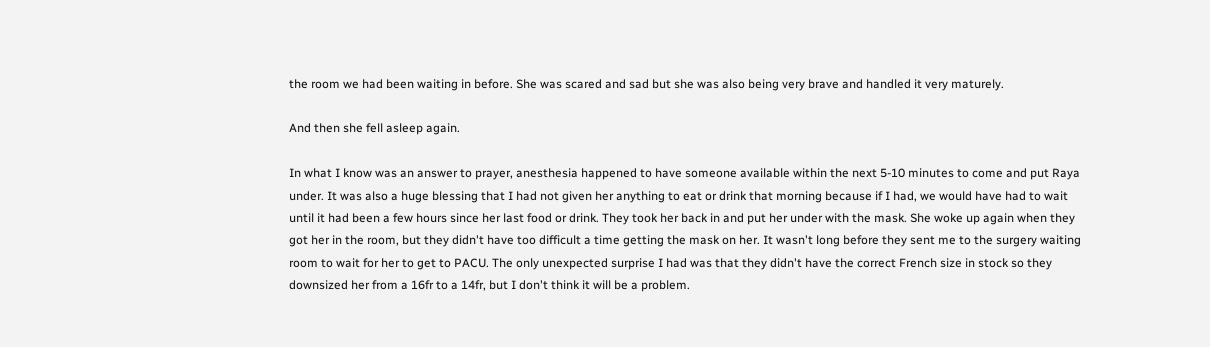the room we had been waiting in before. She was scared and sad but she was also being very brave and handled it very maturely.

And then she fell asleep again.

In what I know was an answer to prayer, anesthesia happened to have someone available within the next 5-10 minutes to come and put Raya under. It was also a huge blessing that I had not given her anything to eat or drink that morning because if I had, we would have had to wait until it had been a few hours since her last food or drink. They took her back in and put her under with the mask. She woke up again when they got her in the room, but they didn't have too difficult a time getting the mask on her. It wasn't long before they sent me to the surgery waiting room to wait for her to get to PACU. The only unexpected surprise I had was that they didn't have the correct French size in stock so they downsized her from a 16fr to a 14fr, but I don't think it will be a problem.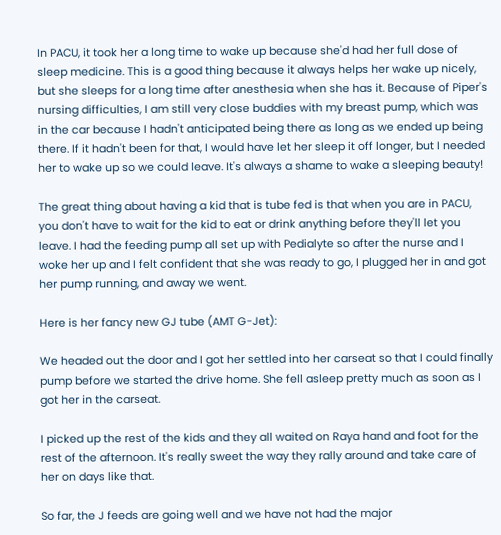In PACU, it took her a long time to wake up because she'd had her full dose of sleep medicine. This is a good thing because it always helps her wake up nicely, but she sleeps for a long time after anesthesia when she has it. Because of Piper's nursing difficulties, I am still very close buddies with my breast pump, which was in the car because I hadn't anticipated being there as long as we ended up being there. If it hadn't been for that, I would have let her sleep it off longer, but I needed her to wake up so we could leave. It's always a shame to wake a sleeping beauty!

The great thing about having a kid that is tube fed is that when you are in PACU, you don't have to wait for the kid to eat or drink anything before they'll let you leave. I had the feeding pump all set up with Pedialyte so after the nurse and I woke her up and I felt confident that she was ready to go, I plugged her in and got her pump running, and away we went.

Here is her fancy new GJ tube (AMT G-Jet):

We headed out the door and I got her settled into her carseat so that I could finally pump before we started the drive home. She fell asleep pretty much as soon as I got her in the carseat.

I picked up the rest of the kids and they all waited on Raya hand and foot for the rest of the afternoon. It's really sweet the way they rally around and take care of her on days like that.

So far, the J feeds are going well and we have not had the major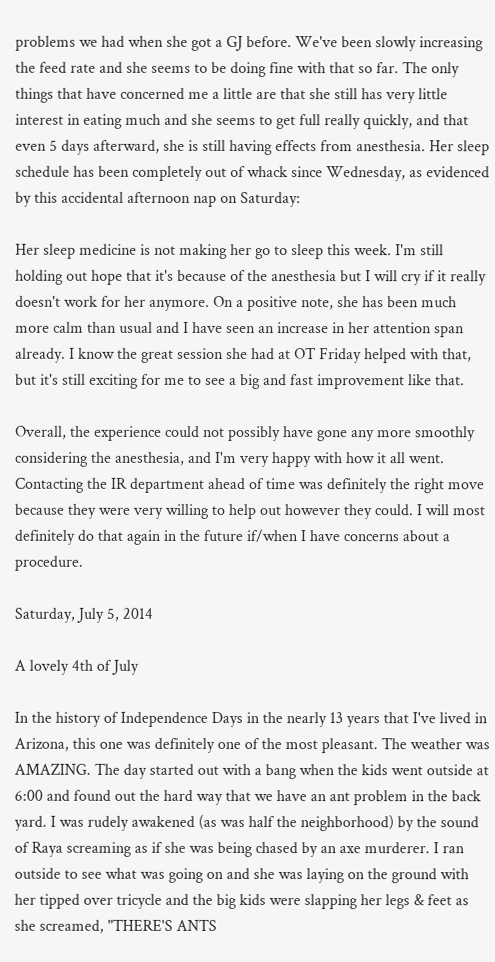problems we had when she got a GJ before. We've been slowly increasing the feed rate and she seems to be doing fine with that so far. The only things that have concerned me a little are that she still has very little interest in eating much and she seems to get full really quickly, and that even 5 days afterward, she is still having effects from anesthesia. Her sleep schedule has been completely out of whack since Wednesday, as evidenced by this accidental afternoon nap on Saturday:

Her sleep medicine is not making her go to sleep this week. I'm still holding out hope that it's because of the anesthesia but I will cry if it really doesn't work for her anymore. On a positive note, she has been much more calm than usual and I have seen an increase in her attention span already. I know the great session she had at OT Friday helped with that, but it's still exciting for me to see a big and fast improvement like that.

Overall, the experience could not possibly have gone any more smoothly considering the anesthesia, and I'm very happy with how it all went. Contacting the IR department ahead of time was definitely the right move because they were very willing to help out however they could. I will most definitely do that again in the future if/when I have concerns about a procedure.

Saturday, July 5, 2014

A lovely 4th of July

In the history of Independence Days in the nearly 13 years that I've lived in Arizona, this one was definitely one of the most pleasant. The weather was AMAZING. The day started out with a bang when the kids went outside at 6:00 and found out the hard way that we have an ant problem in the back yard. I was rudely awakened (as was half the neighborhood) by the sound of Raya screaming as if she was being chased by an axe murderer. I ran outside to see what was going on and she was laying on the ground with her tipped over tricycle and the big kids were slapping her legs & feet as she screamed, "THERE'S ANTS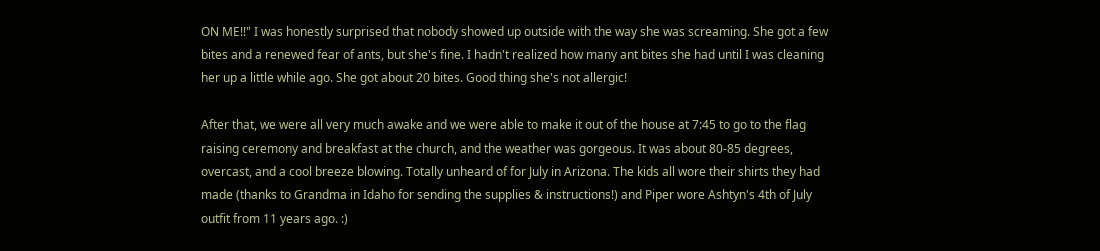ON ME!!" I was honestly surprised that nobody showed up outside with the way she was screaming. She got a few bites and a renewed fear of ants, but she's fine. I hadn't realized how many ant bites she had until I was cleaning her up a little while ago. She got about 20 bites. Good thing she's not allergic!

After that, we were all very much awake and we were able to make it out of the house at 7:45 to go to the flag raising ceremony and breakfast at the church, and the weather was gorgeous. It was about 80-85 degrees, overcast, and a cool breeze blowing. Totally unheard of for July in Arizona. The kids all wore their shirts they had made (thanks to Grandma in Idaho for sending the supplies & instructions!) and Piper wore Ashtyn's 4th of July outfit from 11 years ago. :)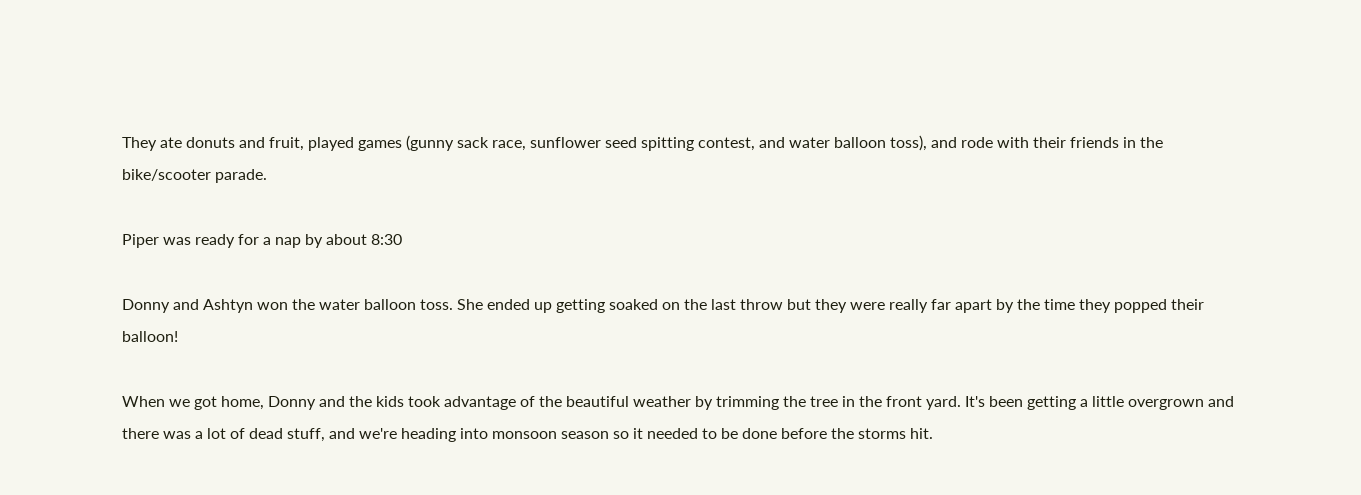They ate donuts and fruit, played games (gunny sack race, sunflower seed spitting contest, and water balloon toss), and rode with their friends in the bike/scooter parade.

Piper was ready for a nap by about 8:30

Donny and Ashtyn won the water balloon toss. She ended up getting soaked on the last throw but they were really far apart by the time they popped their balloon!

When we got home, Donny and the kids took advantage of the beautiful weather by trimming the tree in the front yard. It's been getting a little overgrown and there was a lot of dead stuff, and we're heading into monsoon season so it needed to be done before the storms hit.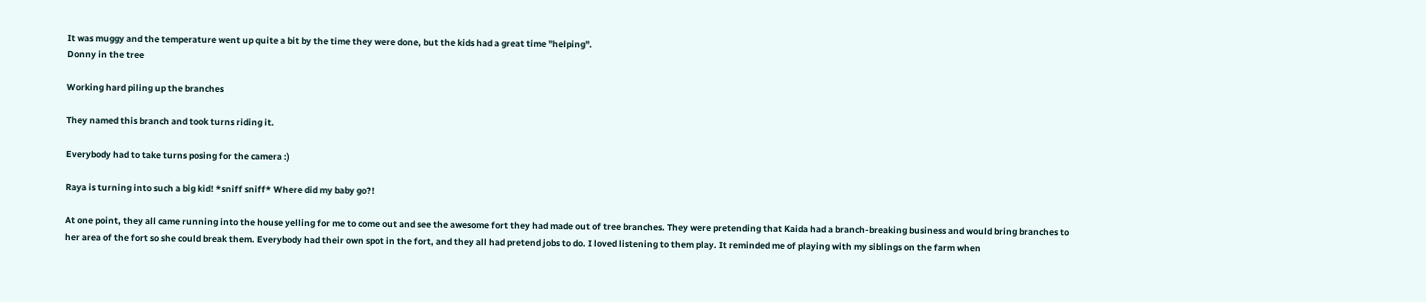It was muggy and the temperature went up quite a bit by the time they were done, but the kids had a great time "helping".
Donny in the tree

Working hard piling up the branches

They named this branch and took turns riding it.

Everybody had to take turns posing for the camera :)

Raya is turning into such a big kid! *sniff sniff* Where did my baby go?!

At one point, they all came running into the house yelling for me to come out and see the awesome fort they had made out of tree branches. They were pretending that Kaida had a branch-breaking business and would bring branches to her area of the fort so she could break them. Everybody had their own spot in the fort, and they all had pretend jobs to do. I loved listening to them play. It reminded me of playing with my siblings on the farm when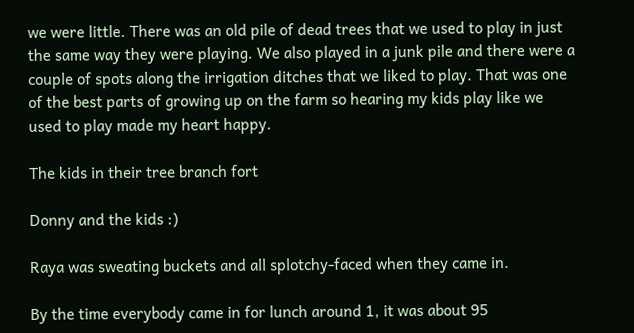we were little. There was an old pile of dead trees that we used to play in just the same way they were playing. We also played in a junk pile and there were a couple of spots along the irrigation ditches that we liked to play. That was one of the best parts of growing up on the farm so hearing my kids play like we used to play made my heart happy.

The kids in their tree branch fort

Donny and the kids :)

Raya was sweating buckets and all splotchy-faced when they came in.

By the time everybody came in for lunch around 1, it was about 95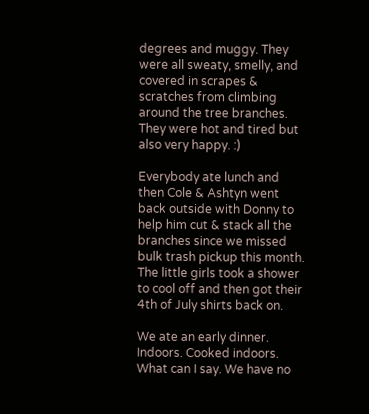degrees and muggy. They were all sweaty, smelly, and covered in scrapes & scratches from climbing around the tree branches. They were hot and tired but also very happy. :)

Everybody ate lunch and then Cole & Ashtyn went back outside with Donny to help him cut & stack all the branches since we missed bulk trash pickup this month. The little girls took a shower to cool off and then got their 4th of July shirts back on.

We ate an early dinner. Indoors. Cooked indoors. What can I say. We have no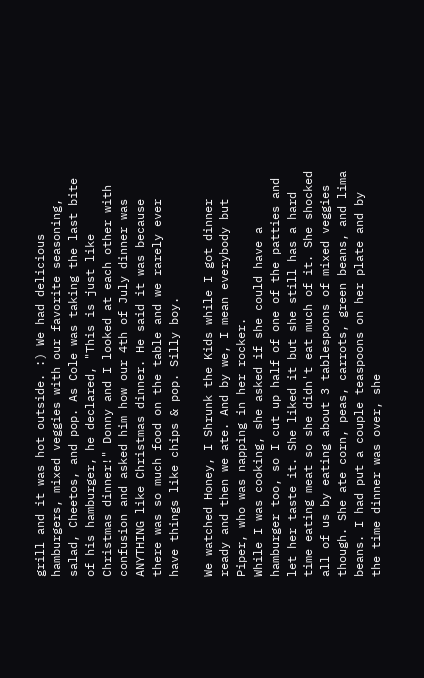grill and it was hot outside. :) We had delicious hamburgers, mixed veggies with our favorite seasoning, salad, Cheetos, and pop. As Cole was taking the last bite of his hamburger, he declared, "This is just like Christmas dinner!" Donny and I looked at each other with confusion and asked him how our 4th of July dinner was ANYTHING like Christmas dinner. He said it was because there was so much food on the table and we rarely ever have things like chips & pop. Silly boy.

We watched Honey, I Shrunk the Kids while I got dinner ready and then we ate. And by we, I mean everybody but Piper, who was napping in her rocker.
While I was cooking, she asked if she could have a hamburger too, so I cut up half of one of the patties and let her taste it. She liked it but she still has a hard time eating meat so she didn't eat much of it. She shocked all of us by eating about 3 tablespoons of mixed veggies though. She ate corn, peas, carrots, green beans, and lima beans. I had put a couple teaspoons on her plate and by the time dinner was over, she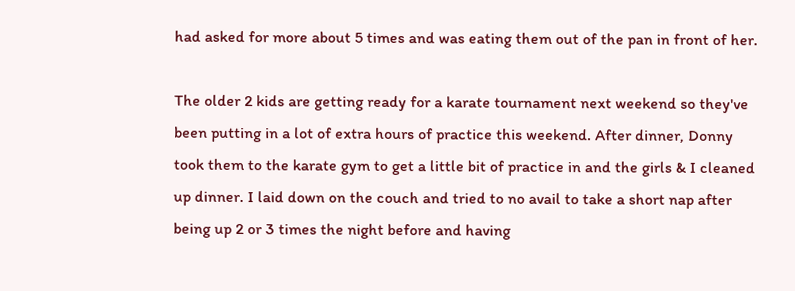had asked for more about 5 times and was eating them out of the pan in front of her.

The older 2 kids are getting ready for a karate tournament next weekend so they've been putting in a lot of extra hours of practice this weekend. After dinner, Donny took them to the karate gym to get a little bit of practice in and the girls & I cleaned up dinner. I laid down on the couch and tried to no avail to take a short nap after being up 2 or 3 times the night before and having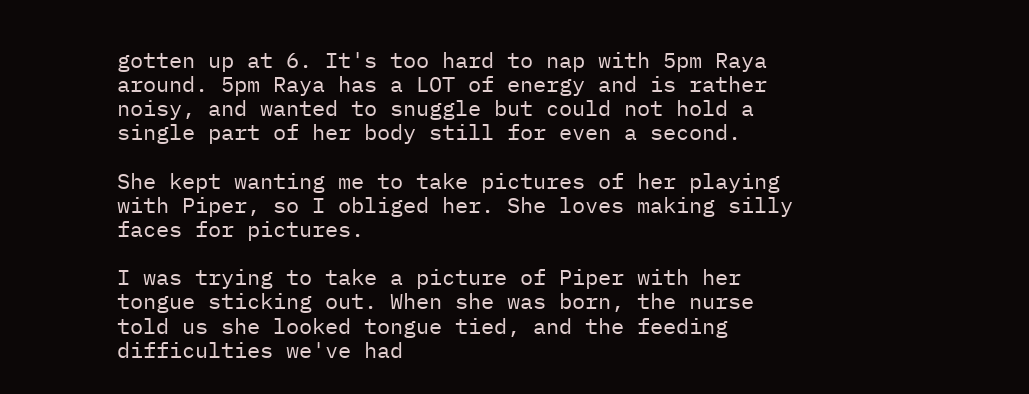gotten up at 6. It's too hard to nap with 5pm Raya around. 5pm Raya has a LOT of energy and is rather noisy, and wanted to snuggle but could not hold a single part of her body still for even a second.

She kept wanting me to take pictures of her playing with Piper, so I obliged her. She loves making silly faces for pictures.

I was trying to take a picture of Piper with her tongue sticking out. When she was born, the nurse told us she looked tongue tied, and the feeding difficulties we've had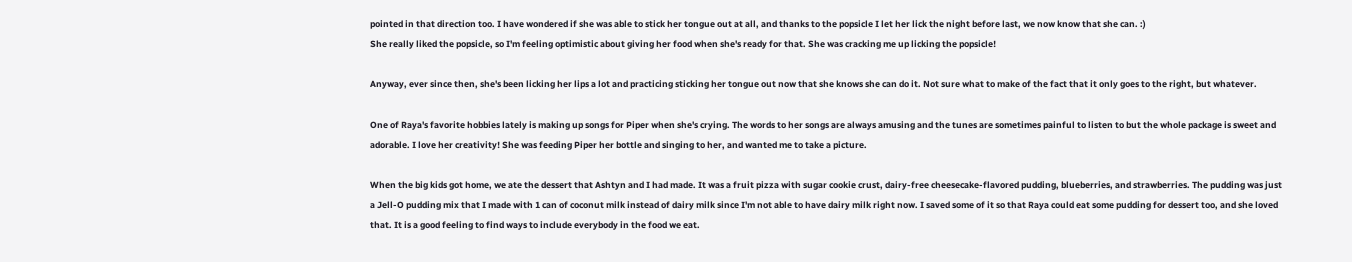pointed in that direction too. I have wondered if she was able to stick her tongue out at all, and thanks to the popsicle I let her lick the night before last, we now know that she can. :)
She really liked the popsicle, so I'm feeling optimistic about giving her food when she's ready for that. She was cracking me up licking the popsicle!

Anyway, ever since then, she's been licking her lips a lot and practicing sticking her tongue out now that she knows she can do it. Not sure what to make of the fact that it only goes to the right, but whatever.

One of Raya's favorite hobbies lately is making up songs for Piper when she's crying. The words to her songs are always amusing and the tunes are sometimes painful to listen to but the whole package is sweet and adorable. I love her creativity! She was feeding Piper her bottle and singing to her, and wanted me to take a picture.

When the big kids got home, we ate the dessert that Ashtyn and I had made. It was a fruit pizza with sugar cookie crust, dairy-free cheesecake-flavored pudding, blueberries, and strawberries. The pudding was just a Jell-O pudding mix that I made with 1 can of coconut milk instead of dairy milk since I'm not able to have dairy milk right now. I saved some of it so that Raya could eat some pudding for dessert too, and she loved that. It is a good feeling to find ways to include everybody in the food we eat.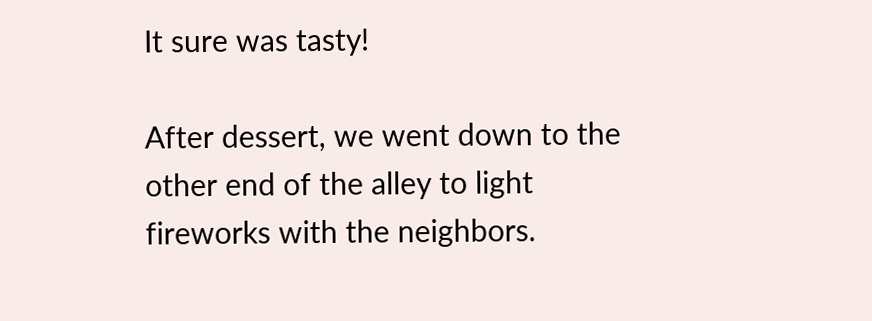It sure was tasty!

After dessert, we went down to the other end of the alley to light fireworks with the neighbors.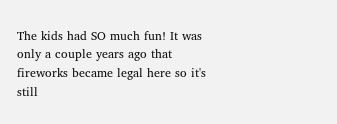The kids had SO much fun! It was only a couple years ago that fireworks became legal here so it's still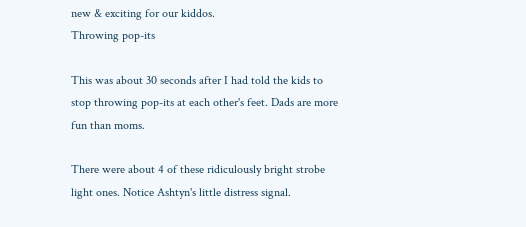new & exciting for our kiddos.
Throwing pop-its

This was about 30 seconds after I had told the kids to stop throwing pop-its at each other's feet. Dads are more fun than moms.

There were about 4 of these ridiculously bright strobe light ones. Notice Ashtyn's little distress signal.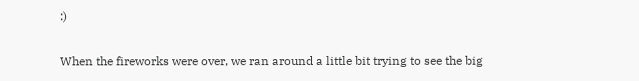:)

When the fireworks were over, we ran around a little bit trying to see the big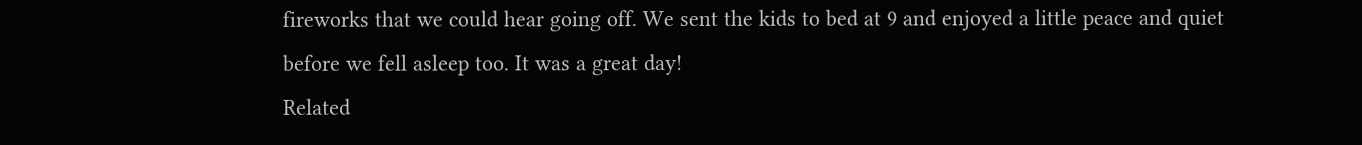fireworks that we could hear going off. We sent the kids to bed at 9 and enjoyed a little peace and quiet before we fell asleep too. It was a great day!
Related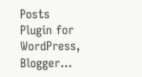Posts Plugin for WordPress, Blogger...